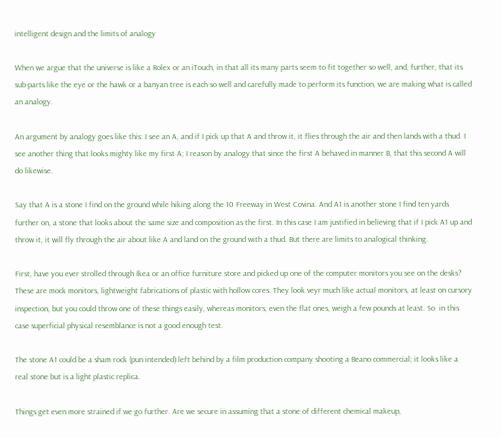intelligent design and the limits of analogy

When we argue that the universe is like a Rolex or an iTouch, in that all its many parts seem to fit together so well, and, further, that its sub-parts like the eye or the hawk or a banyan tree is each so well and carefully made to perform its function, we are making what is called an analogy.

An argument by analogy goes like this: I see an A, and if I pick up that A and throw it, it flies through the air and then lands with a thud. I see another thing that looks mighty like my first A; I reason by analogy that since the first A behaved in manner B, that this second A will do likewise.

Say that A is a stone I find on the ground while hiking along the 10 Freeway in West Covina. And A1 is another stone I find ten yards further on, a stone that looks about the same size and composition as the first. In this case I am justified in believing that if I pick A1 up and throw it, it will fly through the air about like A and land on the ground with a thud. But there are limits to analogical thinking.

First, have you ever strolled through Ikea or an office furniture store and picked up one of the computer monitors you see on the desks? These are mock monitors, lightweight fabrications of plastic with hollow cores. They look veyr much like actual monitors, at least on cursory inspection, but you could throw one of these things easily, whereas monitors, even the flat ones, weigh a few pounds at least. So  in this case superficial physical resemblance is not a good enough test.

The stone A1 could be a sham rock (pun intended) left behind by a film production company shooting a Beano commercial; it looks like a real stone but is a light plastic replica.

Things get even more strained if we go further. Are we secure in assuming that a stone of different chemical makeup,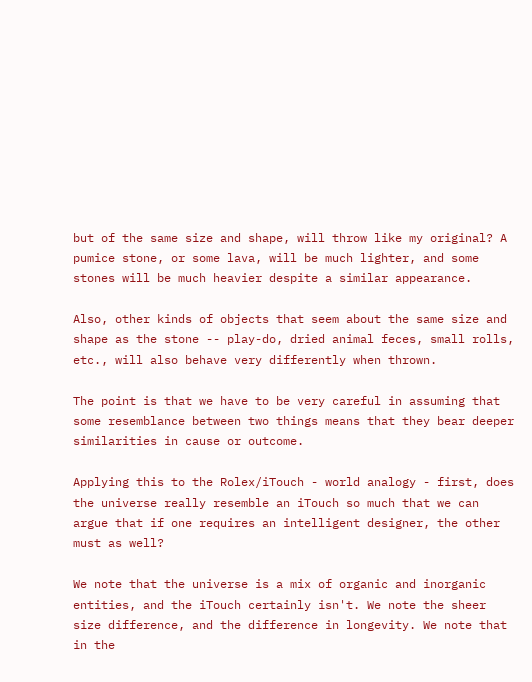but of the same size and shape, will throw like my original? A pumice stone, or some lava, will be much lighter, and some stones will be much heavier despite a similar appearance.

Also, other kinds of objects that seem about the same size and shape as the stone -- play-do, dried animal feces, small rolls, etc., will also behave very differently when thrown.

The point is that we have to be very careful in assuming that some resemblance between two things means that they bear deeper similarities in cause or outcome.

Applying this to the Rolex/iTouch - world analogy - first, does the universe really resemble an iTouch so much that we can argue that if one requires an intelligent designer, the other must as well?

We note that the universe is a mix of organic and inorganic entities, and the iTouch certainly isn't. We note the sheer size difference, and the difference in longevity. We note that in the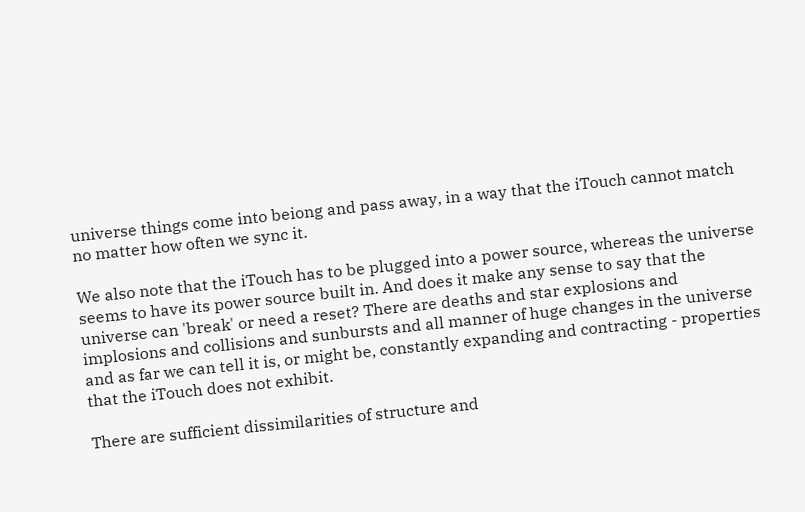universe things come into beiong and pass away, in a way that the iTouch cannot match no matter how often we sync it.

We also note that the iTouch has to be plugged into a power source, whereas the universe seems to have its power source built in. And does it make any sense to say that the universe can 'break' or need a reset? There are deaths and star explosions and implosions and collisions and sunbursts and all manner of huge changes in the universe and as far we can tell it is, or might be, constantly expanding and contracting - properties that the iTouch does not exhibit.

There are sufficient dissimilarities of structure and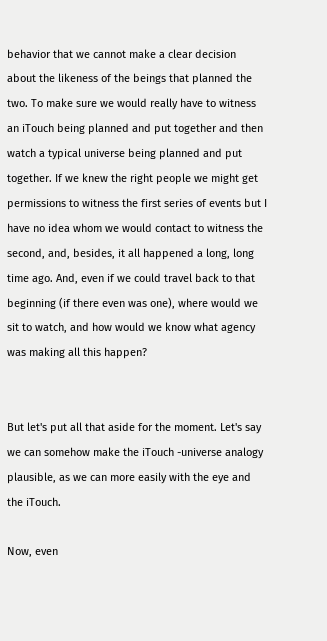behavior that we cannot make a clear decision about the likeness of the beings that planned the two. To make sure we would really have to witness an iTouch being planned and put together and then watch a typical universe being planned and put together. If we knew the right people we might get permissions to witness the first series of events but I have no idea whom we would contact to witness the second, and, besides, it all happened a long, long time ago. And, even if we could travel back to that beginning (if there even was one), where would we sit to watch, and how would we know what agency was making all this happen?


But let's put all that aside for the moment. Let's say we can somehow make the iTouch -universe analogy plausible, as we can more easily with the eye and the iTouch.

Now, even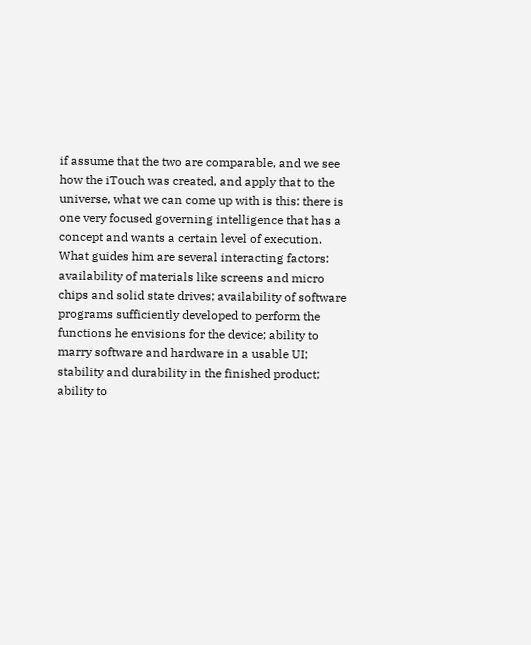if assume that the two are comparable, and we see how the iTouch was created, and apply that to the universe, what we can come up with is this: there is one very focused governing intelligence that has a concept and wants a certain level of execution. What guides him are several interacting factors: availability of materials like screens and micro chips and solid state drives; availability of software programs sufficiently developed to perform the functions he envisions for the device; ability to marry software and hardware in a usable UI; stability and durability in the finished product; ability to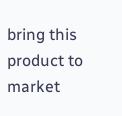bring this product to market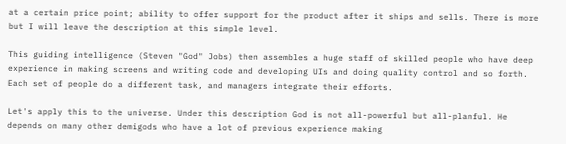at a certain price point; ability to offer support for the product after it ships and sells. There is more but I will leave the description at this simple level.

This guiding intelligence (Steven "God" Jobs) then assembles a huge staff of skilled people who have deep experience in making screens and writing code and developing UIs and doing quality control and so forth. Each set of people do a different task, and managers integrate their efforts.

Let's apply this to the universe. Under this description God is not all-powerful but all-planful. He depends on many other demigods who have a lot of previous experience making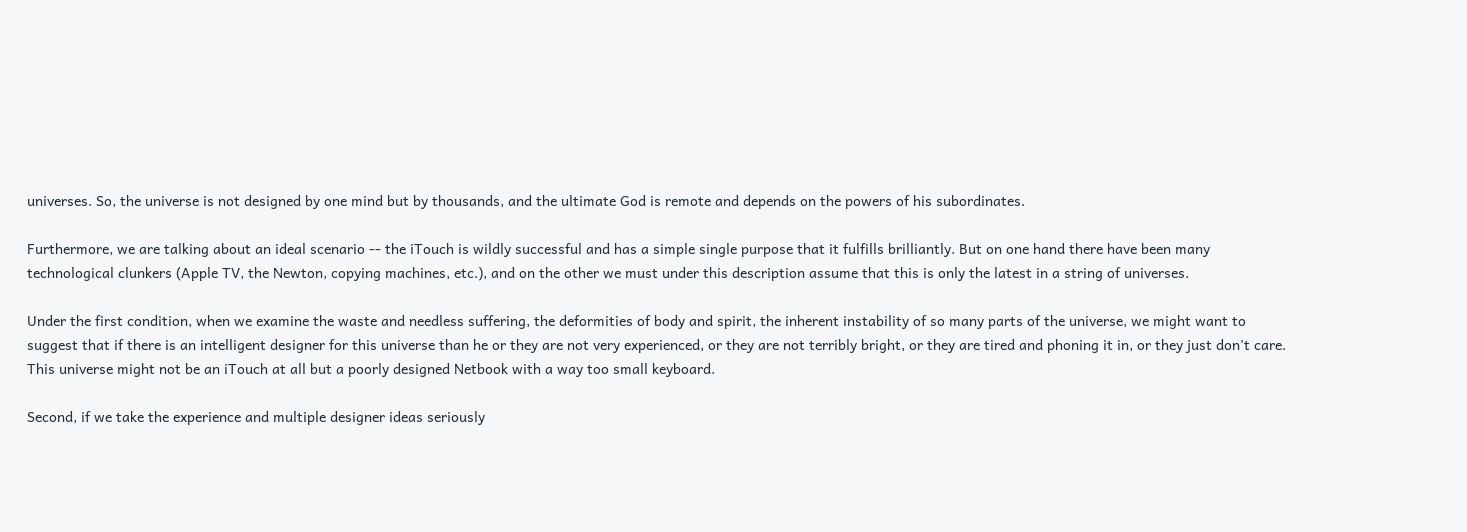universes. So, the universe is not designed by one mind but by thousands, and the ultimate God is remote and depends on the powers of his subordinates.

Furthermore, we are talking about an ideal scenario -- the iTouch is wildly successful and has a simple single purpose that it fulfills brilliantly. But on one hand there have been many technological clunkers (Apple TV, the Newton, copying machines, etc.), and on the other we must under this description assume that this is only the latest in a string of universes.

Under the first condition, when we examine the waste and needless suffering, the deformities of body and spirit, the inherent instability of so many parts of the universe, we might want to suggest that if there is an intelligent designer for this universe than he or they are not very experienced, or they are not terribly bright, or they are tired and phoning it in, or they just don't care. This universe might not be an iTouch at all but a poorly designed Netbook with a way too small keyboard.

Second, if we take the experience and multiple designer ideas seriously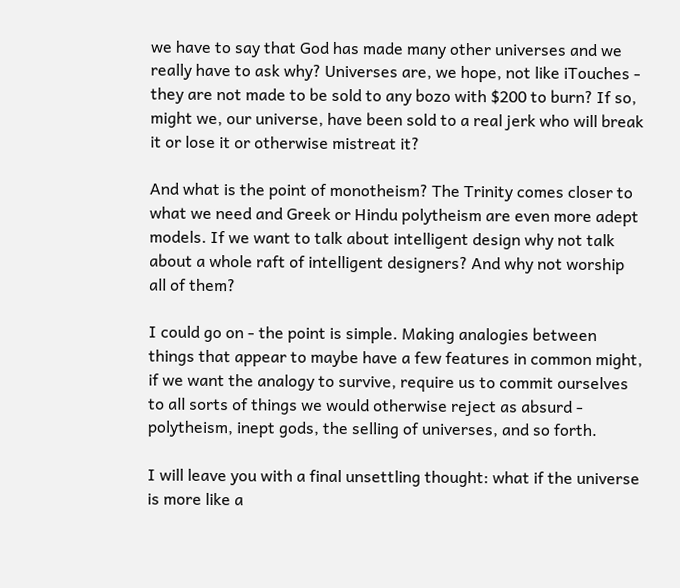we have to say that God has made many other universes and we really have to ask why? Universes are, we hope, not like iTouches - they are not made to be sold to any bozo with $200 to burn? If so, might we, our universe, have been sold to a real jerk who will break it or lose it or otherwise mistreat it?

And what is the point of monotheism? The Trinity comes closer to what we need and Greek or Hindu polytheism are even more adept models. If we want to talk about intelligent design why not talk about a whole raft of intelligent designers? And why not worship all of them?

I could go on - the point is simple. Making analogies between things that appear to maybe have a few features in common might, if we want the analogy to survive, require us to commit ourselves to all sorts of things we would otherwise reject as absurd - polytheism, inept gods, the selling of universes, and so forth.

I will leave you with a final unsettling thought: what if the universe is more like a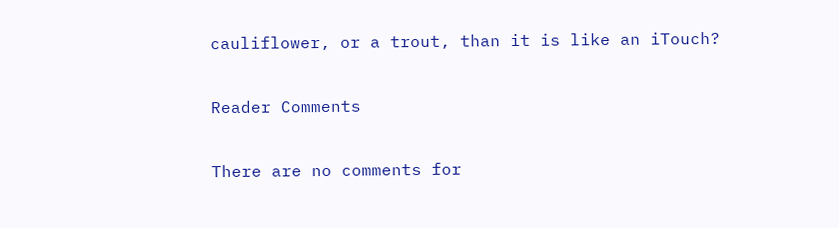cauliflower, or a trout, than it is like an iTouch?

Reader Comments

There are no comments for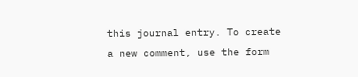this journal entry. To create a new comment, use the form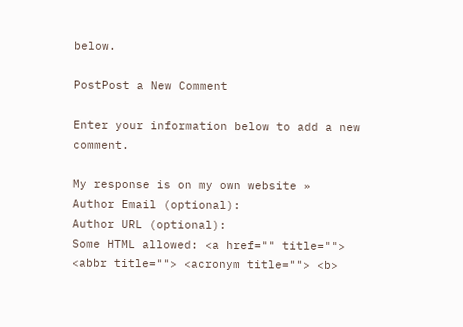below.

PostPost a New Comment

Enter your information below to add a new comment.

My response is on my own website »
Author Email (optional):
Author URL (optional):
Some HTML allowed: <a href="" title=""> <abbr title=""> <acronym title=""> <b>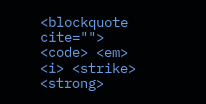<blockquote cite=""> <code> <em> <i> <strike> <strong>